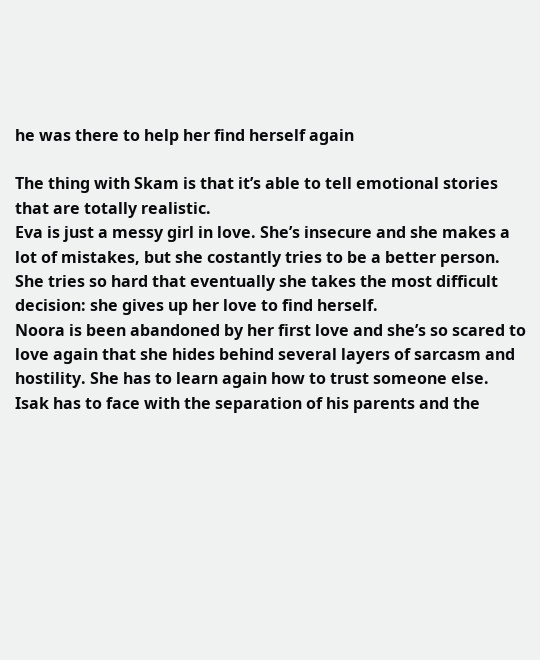he was there to help her find herself again

The thing with Skam is that it’s able to tell emotional stories that are totally realistic.
Eva is just a messy girl in love. She’s insecure and she makes a lot of mistakes, but she costantly tries to be a better person. She tries so hard that eventually she takes the most difficult decision: she gives up her love to find herself.
Noora is been abandoned by her first love and she’s so scared to love again that she hides behind several layers of sarcasm and hostility. She has to learn again how to trust someone else.
Isak has to face with the separation of his parents and the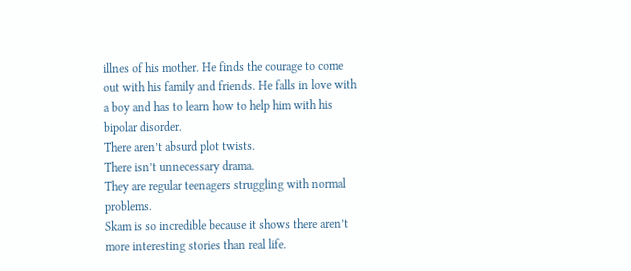illnes of his mother. He finds the courage to come out with his family and friends. He falls in love with a boy and has to learn how to help him with his bipolar disorder.
There aren’t absurd plot twists.
There isn’t unnecessary drama.
They are regular teenagers struggling with normal problems.
Skam is so incredible because it shows there aren’t more interesting stories than real life.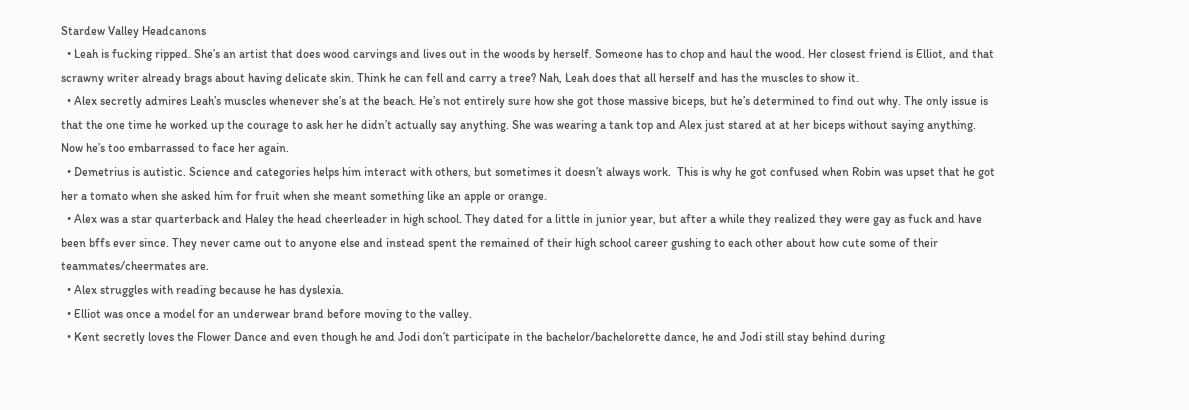Stardew Valley Headcanons
  • Leah is fucking ripped. She’s an artist that does wood carvings and lives out in the woods by herself. Someone has to chop and haul the wood. Her closest friend is Elliot, and that scrawny writer already brags about having delicate skin. Think he can fell and carry a tree? Nah, Leah does that all herself and has the muscles to show it.
  • Alex secretly admires Leah’s muscles whenever she’s at the beach. He’s not entirely sure how she got those massive biceps, but he’s determined to find out why. The only issue is that the one time he worked up the courage to ask her he didn’t actually say anything. She was wearing a tank top and Alex just stared at at her biceps without saying anything.  Now he’s too embarrassed to face her again.
  • Demetrius is autistic. Science and categories helps him interact with others, but sometimes it doesn’t always work.  This is why he got confused when Robin was upset that he got her a tomato when she asked him for fruit when she meant something like an apple or orange.
  • Alex was a star quarterback and Haley the head cheerleader in high school. They dated for a little in junior year, but after a while they realized they were gay as fuck and have been bffs ever since. They never came out to anyone else and instead spent the remained of their high school career gushing to each other about how cute some of their teammates/cheermates are.
  • Alex struggles with reading because he has dyslexia.
  • Elliot was once a model for an underwear brand before moving to the valley.
  • Kent secretly loves the Flower Dance and even though he and Jodi don’t participate in the bachelor/bachelorette dance, he and Jodi still stay behind during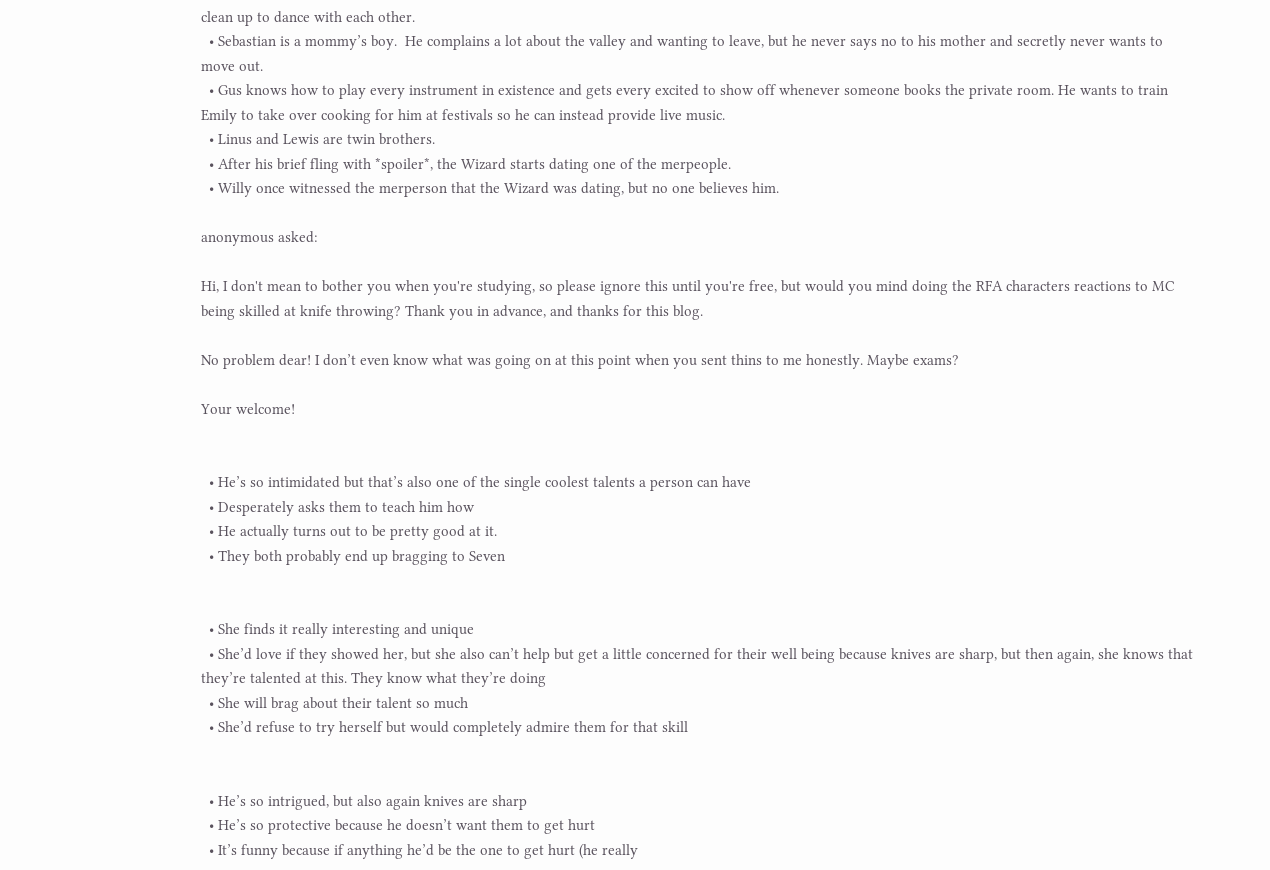clean up to dance with each other.
  • Sebastian is a mommy’s boy.  He complains a lot about the valley and wanting to leave, but he never says no to his mother and secretly never wants to move out.
  • Gus knows how to play every instrument in existence and gets every excited to show off whenever someone books the private room. He wants to train Emily to take over cooking for him at festivals so he can instead provide live music.
  • Linus and Lewis are twin brothers.
  • After his brief fling with *spoiler*, the Wizard starts dating one of the merpeople.
  • Willy once witnessed the merperson that the Wizard was dating, but no one believes him.

anonymous asked:

Hi, I don't mean to bother you when you're studying, so please ignore this until you're free, but would you mind doing the RFA characters reactions to MC being skilled at knife throwing? Thank you in advance, and thanks for this blog.

No problem dear! I don’t even know what was going on at this point when you sent thins to me honestly. Maybe exams?

Your welcome!


  • He’s so intimidated but that’s also one of the single coolest talents a person can have
  • Desperately asks them to teach him how
  • He actually turns out to be pretty good at it.
  • They both probably end up bragging to Seven


  • She finds it really interesting and unique
  • She’d love if they showed her, but she also can’t help but get a little concerned for their well being because knives are sharp, but then again, she knows that they’re talented at this. They know what they’re doing
  • She will brag about their talent so much
  • She’d refuse to try herself but would completely admire them for that skill


  • He’s so intrigued, but also again knives are sharp
  • He’s so protective because he doesn’t want them to get hurt
  • It’s funny because if anything he’d be the one to get hurt (he really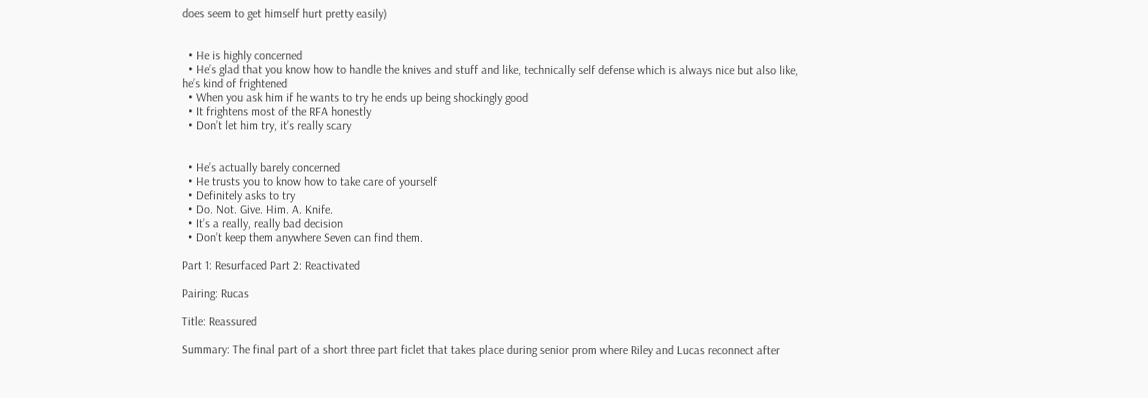does seem to get himself hurt pretty easily)


  • He is highly concerned
  • He’s glad that you know how to handle the knives and stuff and like, technically self defense which is always nice but also like, he’s kind of frightened
  • When you ask him if he wants to try he ends up being shockingly good
  • It frightens most of the RFA honestly
  • Don’t let him try, it’s really scary


  • He’s actually barely concerned
  • He trusts you to know how to take care of yourself
  • Definitely asks to try
  • Do. Not. Give. Him. A. Knife.
  • It’s a really, really bad decision
  • Don’t keep them anywhere Seven can find them.

Part 1: Resurfaced Part 2: Reactivated

Pairing: Rucas

Title: Reassured

Summary: The final part of a short three part ficlet that takes place during senior prom where Riley and Lucas reconnect after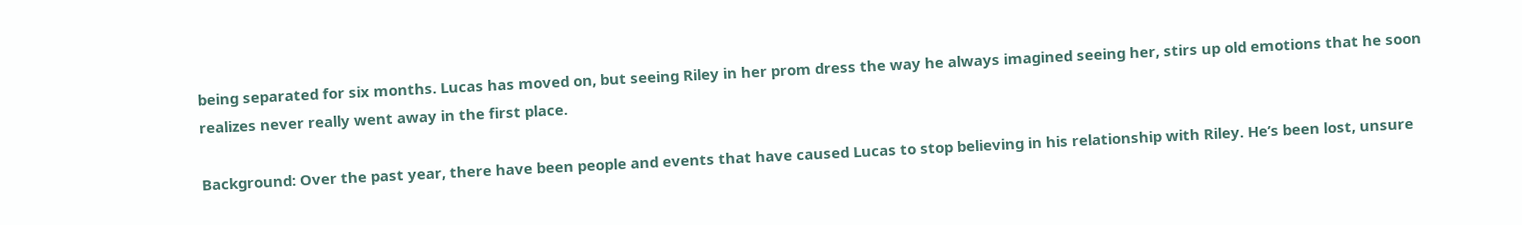being separated for six months. Lucas has moved on, but seeing Riley in her prom dress the way he always imagined seeing her, stirs up old emotions that he soon realizes never really went away in the first place.

Background: Over the past year, there have been people and events that have caused Lucas to stop believing in his relationship with Riley. He’s been lost, unsure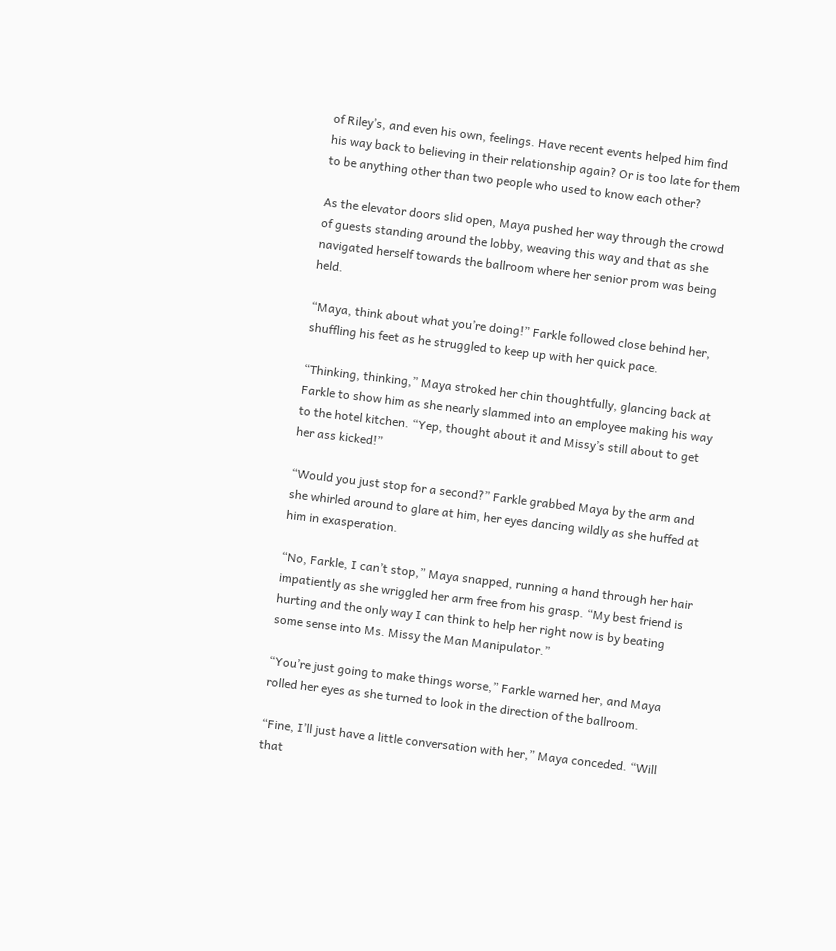of Riley’s, and even his own, feelings. Have recent events helped him find his way back to believing in their relationship again? Or is too late for them to be anything other than two people who used to know each other?

As the elevator doors slid open, Maya pushed her way through the crowd of guests standing around the lobby, weaving this way and that as she navigated herself towards the ballroom where her senior prom was being held.

“Maya, think about what you’re doing!” Farkle followed close behind her, shuffling his feet as he struggled to keep up with her quick pace.

“Thinking, thinking,” Maya stroked her chin thoughtfully, glancing back at Farkle to show him as she nearly slammed into an employee making his way to the hotel kitchen. “Yep, thought about it and Missy’s still about to get her ass kicked!”

“Would you just stop for a second?” Farkle grabbed Maya by the arm and she whirled around to glare at him, her eyes dancing wildly as she huffed at him in exasperation.

“No, Farkle, I can’t stop,” Maya snapped, running a hand through her hair impatiently as she wriggled her arm free from his grasp. “My best friend is hurting and the only way I can think to help her right now is by beating some sense into Ms. Missy the Man Manipulator.”

“You’re just going to make things worse,” Farkle warned her, and Maya rolled her eyes as she turned to look in the direction of the ballroom.

“Fine, I’ll just have a little conversation with her,” Maya conceded. “Will that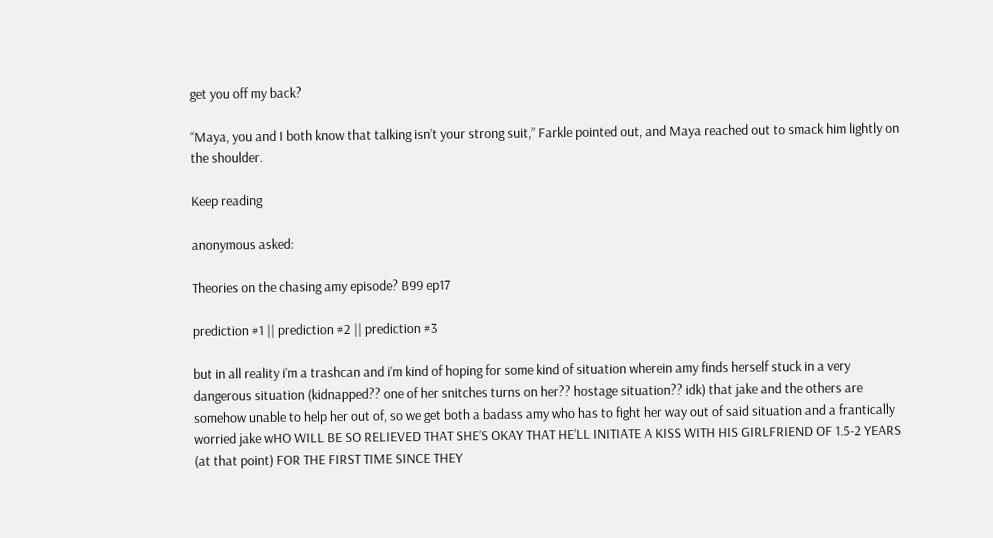get you off my back?

“Maya, you and I both know that talking isn’t your strong suit,” Farkle pointed out, and Maya reached out to smack him lightly on the shoulder.

Keep reading

anonymous asked:

Theories on the chasing amy episode? B99 ep17

prediction #1 || prediction #2 || prediction #3

but in all reality i’m a trashcan and i’m kind of hoping for some kind of situation wherein amy finds herself stuck in a very dangerous situation (kidnapped?? one of her snitches turns on her?? hostage situation?? idk) that jake and the others are somehow unable to help her out of, so we get both a badass amy who has to fight her way out of said situation and a frantically worried jake wHO WILL BE SO RELIEVED THAT SHE’S OKAY THAT HE’LL INITIATE A KISS WITH HIS GIRLFRIEND OF 1.5-2 YEARS (at that point) FOR THE FIRST TIME SINCE THEY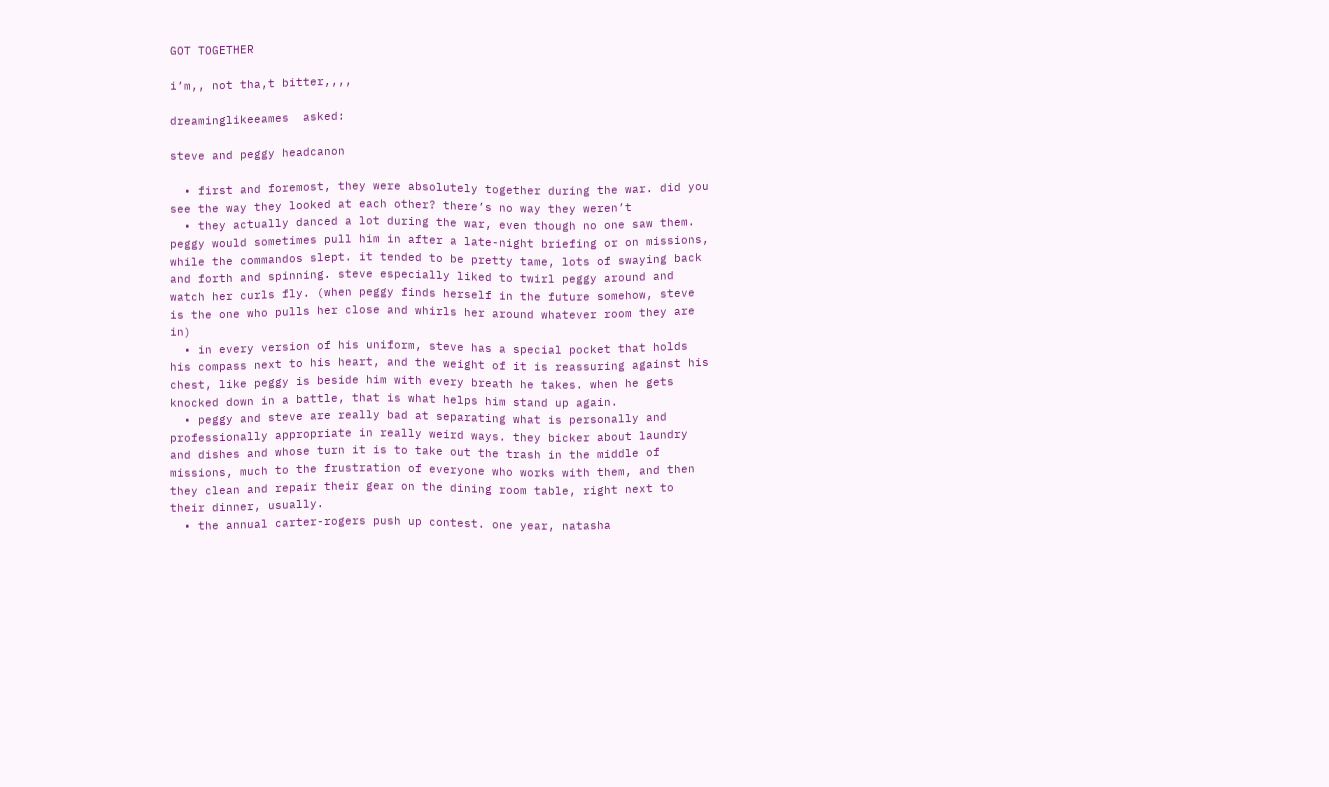GOT TOGETHER

i’m,, not tha,t bitter,,,,

dreaminglikeeames  asked:

steve and peggy headcanon

  • first and foremost, they were absolutely together during the war. did you see the way they looked at each other? there’s no way they weren’t
  • they actually danced a lot during the war, even though no one saw them. peggy would sometimes pull him in after a late-night briefing or on missions, while the commandos slept. it tended to be pretty tame, lots of swaying back and forth and spinning. steve especially liked to twirl peggy around and watch her curls fly. (when peggy finds herself in the future somehow, steve is the one who pulls her close and whirls her around whatever room they are in)
  • in every version of his uniform, steve has a special pocket that holds his compass next to his heart, and the weight of it is reassuring against his chest, like peggy is beside him with every breath he takes. when he gets knocked down in a battle, that is what helps him stand up again.
  • peggy and steve are really bad at separating what is personally and professionally appropriate in really weird ways. they bicker about laundry and dishes and whose turn it is to take out the trash in the middle of missions, much to the frustration of everyone who works with them, and then they clean and repair their gear on the dining room table, right next to their dinner, usually.
  • the annual carter-rogers push up contest. one year, natasha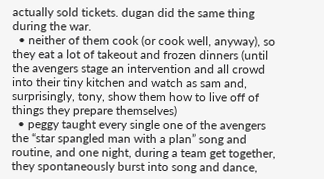actually sold tickets. dugan did the same thing during the war.
  • neither of them cook (or cook well, anyway), so they eat a lot of takeout and frozen dinners (until the avengers stage an intervention and all crowd into their tiny kitchen and watch as sam and, surprisingly, tony, show them how to live off of things they prepare themselves)
  • peggy taught every single one of the avengers the “star spangled man with a plan” song and routine, and one night, during a team get together, they spontaneously burst into song and dance,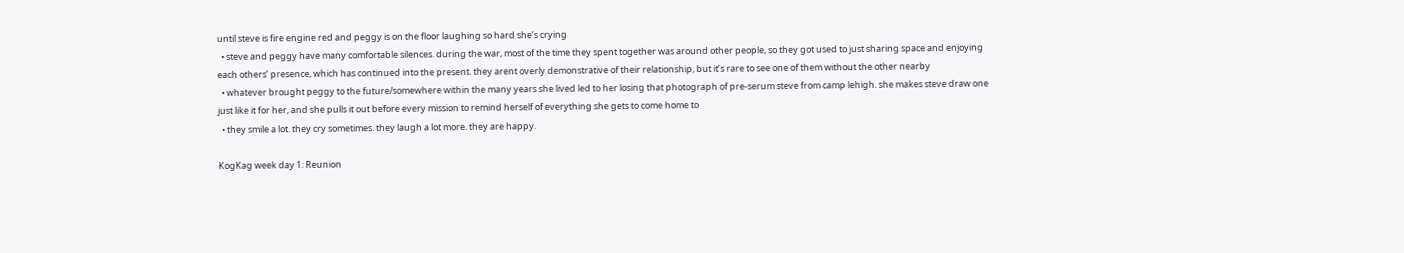until steve is fire engine red and peggy is on the floor laughing so hard she’s crying
  • steve and peggy have many comfortable silences. during the war, most of the time they spent together was around other people, so they got used to just sharing space and enjoying each others’ presence, which has continued into the present. they arent overly demonstrative of their relationship, but it’s rare to see one of them without the other nearby
  • whatever brought peggy to the future/somewhere within the many years she lived led to her losing that photograph of pre-serum steve from camp lehigh. she makes steve draw one just like it for her, and she pulls it out before every mission to remind herself of everything she gets to come home to
  • they smile a lot. they cry sometimes. they laugh a lot more. they are happy.

KogKag week day 1: Reunion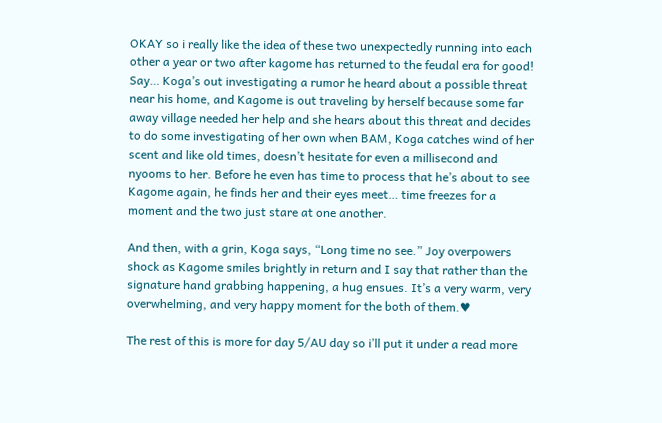OKAY so i really like the idea of these two unexpectedly running into each other a year or two after kagome has returned to the feudal era for good! Say… Koga’s out investigating a rumor he heard about a possible threat near his home, and Kagome is out traveling by herself because some far away village needed her help and she hears about this threat and decides to do some investigating of her own when BAM, Koga catches wind of her scent and like old times, doesn’t hesitate for even a millisecond and nyooms to her. Before he even has time to process that he’s about to see Kagome again, he finds her and their eyes meet… time freezes for a moment and the two just stare at one another.

And then, with a grin, Koga says, “Long time no see.” Joy overpowers shock as Kagome smiles brightly in return and I say that rather than the signature hand grabbing happening, a hug ensues. It’s a very warm, very overwhelming, and very happy moment for the both of them.♥

The rest of this is more for day 5/AU day so i’ll put it under a read more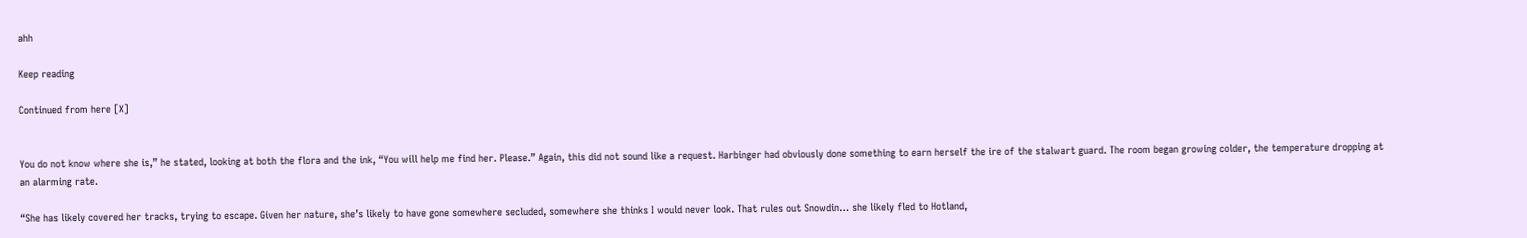ahh

Keep reading

Continued from here [X]


You do not know where she is,” he stated, looking at both the flora and the ink, “You will help me find her. Please.” Again, this did not sound like a request. Harbinger had obviously done something to earn herself the ire of the stalwart guard. The room began growing colder, the temperature dropping at an alarming rate.

“She has likely covered her tracks, trying to escape. Given her nature, she’s likely to have gone somewhere secluded, somewhere she thinks I would never look. That rules out Snowdin… she likely fled to Hotland,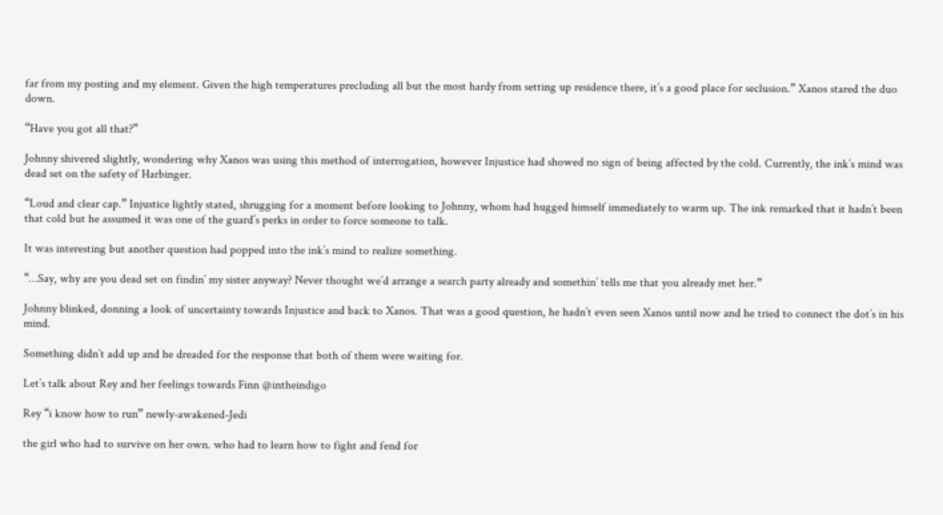far from my posting and my element. Given the high temperatures precluding all but the most hardy from setting up residence there, it’s a good place for seclusion.” Xanos stared the duo down.

“Have you got all that?”

Johnny shivered slightly, wondering why Xanos was using this method of interrogation, however Injustice had showed no sign of being affected by the cold. Currently, the ink’s mind was dead set on the safety of Harbinger.

“Loud and clear cap.” Injustice lightly stated, shrugging for a moment before looking to Johnny, whom had hugged himself immediately to warm up. The ink remarked that it hadn’t been that cold but he assumed it was one of the guard’s perks in order to force someone to talk.

It was interesting but another question had popped into the ink’s mind to realize something.

“…Say, why are you dead set on findin’ my sister anyway? Never thought we’d arrange a search party already and somethin’ tells me that you already met her.”

Johnny blinked, donning a look of uncertainty towards Injustice and back to Xanos. That was a good question, he hadn’t even seen Xanos until now and he tried to connect the dot’s in his mind.

Something didn’t add up and he dreaded for the response that both of them were waiting for.

Let’s talk about Rey and her feelings towards Finn @intheindigo

Rey “i know how to run” newly-awakened-Jedi

the girl who had to survive on her own. who had to learn how to fight and fend for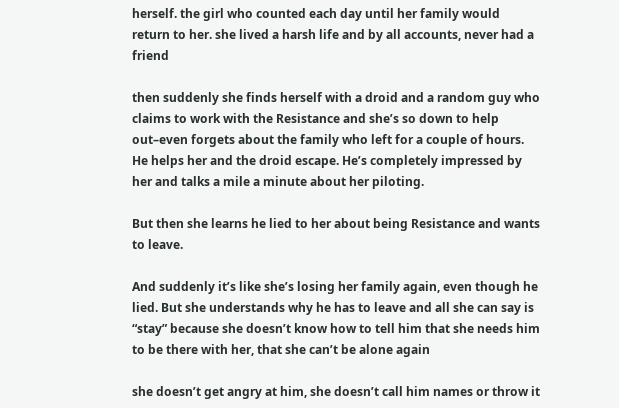herself. the girl who counted each day until her family would return to her. she lived a harsh life and by all accounts, never had a friend

then suddenly she finds herself with a droid and a random guy who claims to work with the Resistance and she’s so down to help out–even forgets about the family who left for a couple of hours. He helps her and the droid escape. He’s completely impressed by her and talks a mile a minute about her piloting.

But then she learns he lied to her about being Resistance and wants to leave.

And suddenly it’s like she’s losing her family again, even though he lied. But she understands why he has to leave and all she can say is “stay” because she doesn’t know how to tell him that she needs him to be there with her, that she can’t be alone again

she doesn’t get angry at him, she doesn’t call him names or throw it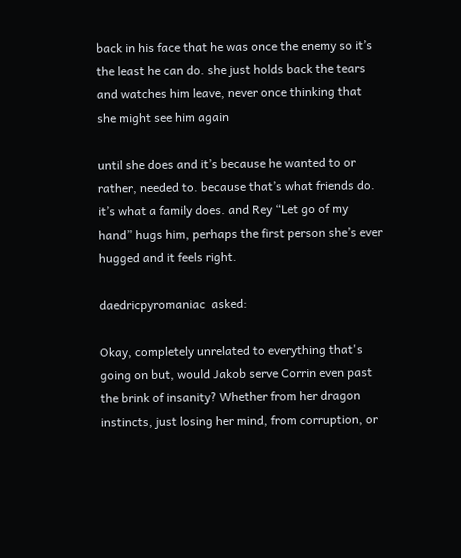back in his face that he was once the enemy so it’s the least he can do. she just holds back the tears and watches him leave, never once thinking that she might see him again

until she does and it’s because he wanted to or rather, needed to. because that’s what friends do. it’s what a family does. and Rey “Let go of my hand” hugs him, perhaps the first person she’s ever hugged and it feels right.

daedricpyromaniac  asked:

Okay, completely unrelated to everything that's going on but, would Jakob serve Corrin even past the brink of insanity? Whether from her dragon instincts, just losing her mind, from corruption, or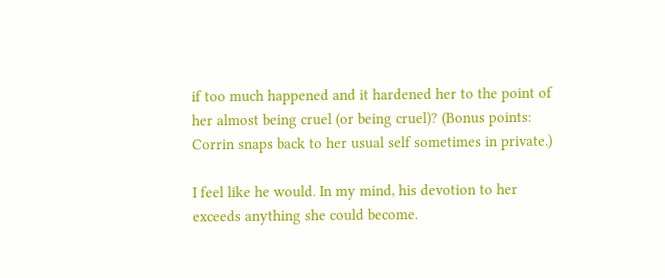if too much happened and it hardened her to the point of her almost being cruel (or being cruel)? (Bonus points: Corrin snaps back to her usual self sometimes in private.)

I feel like he would. In my mind, his devotion to her exceeds anything she could become.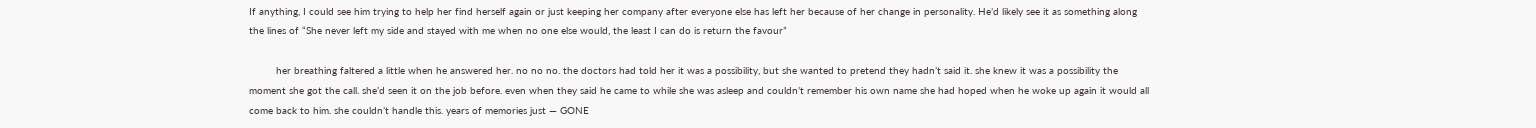If anything, I could see him trying to help her find herself again or just keeping her company after everyone else has left her because of her change in personality. He’d likely see it as something along the lines of “She never left my side and stayed with me when no one else would, the least I can do is return the favour”

         her breathing faltered a little when he answered her. no no no. the doctors had told her it was a possibility, but she wanted to pretend they hadn’t said it. she knew it was a possibility the moment she got the call. she’d seen it on the job before. even when they said he came to while she was asleep and couldn’t remember his own name she had hoped when he woke up again it would all come back to him. she couldn’t handle this. years of memories just — GONE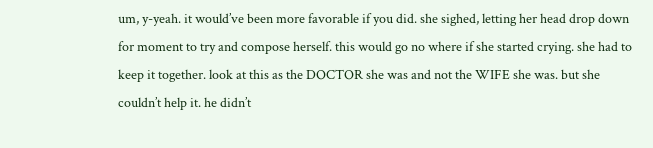um, y-yeah. it would’ve been more favorable if you did. she sighed, letting her head drop down for moment to try and compose herself. this would go no where if she started crying. she had to keep it together. look at this as the DOCTOR she was and not the WIFE she was. but she couldn’t help it. he didn’t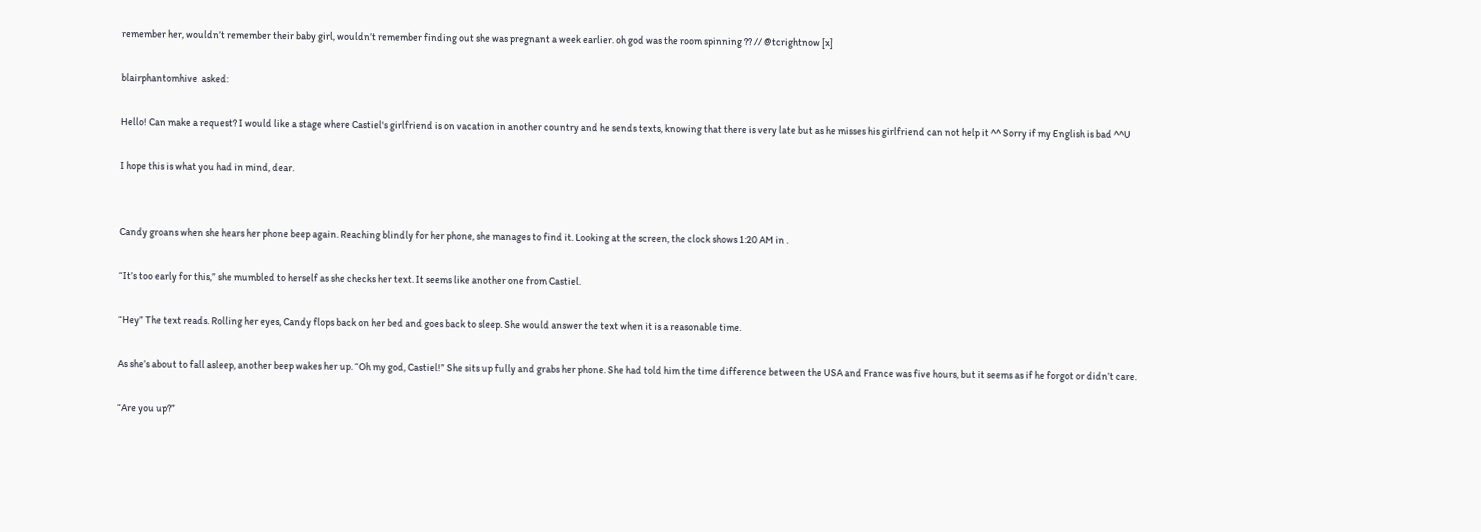remember her, wouldn’t remember their baby girl, wouldn’t remember finding out she was pregnant a week earlier. oh god was the room spinning ?? // @tcrightnow [x]

blairphantomhive  asked:

Hello! Can make a request? I would like a stage where Castiel's girlfriend is on vacation in another country and he sends texts, knowing that there is very late but as he misses his girlfriend can not help it ^^ Sorry if my English is bad ^^U

I hope this is what you had in mind, dear.


Candy groans when she hears her phone beep again. Reaching blindly for her phone, she manages to find it. Looking at the screen, the clock shows 1:20 AM in .

“It’s too early for this,” she mumbled to herself as she checks her text. It seems like another one from Castiel.

“Hey” The text reads. Rolling her eyes, Candy flops back on her bed and goes back to sleep. She would answer the text when it is a reasonable time.

As she’s about to fall asleep, another beep wakes her up. “Oh my god, Castiel!” She sits up fully and grabs her phone. She had told him the time difference between the USA and France was five hours, but it seems as if he forgot or didn’t care.

“Are you up?”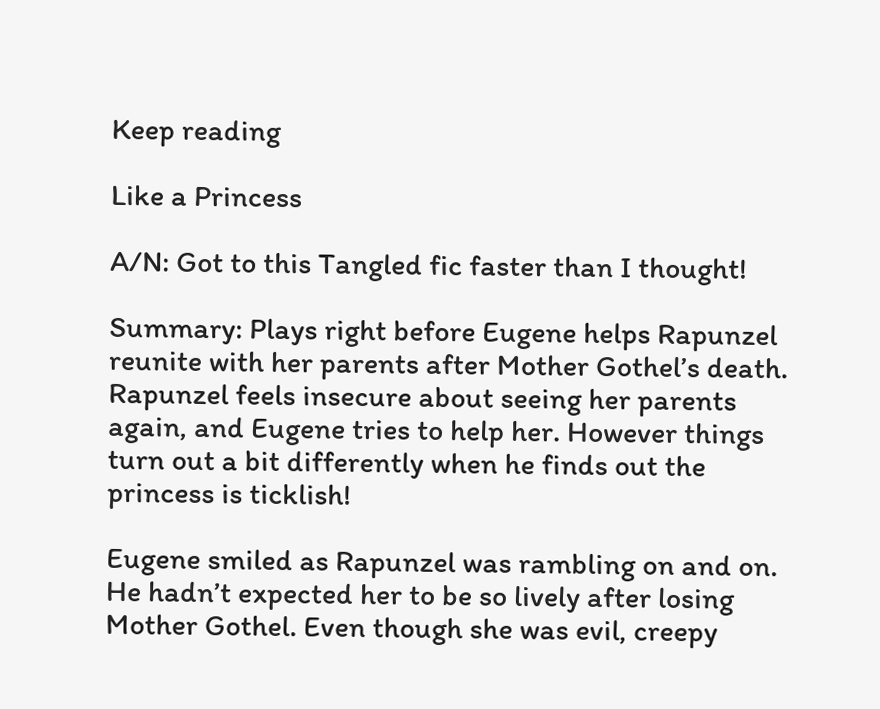Keep reading

Like a Princess

A/N: Got to this Tangled fic faster than I thought!

Summary: Plays right before Eugene helps Rapunzel reunite with her parents after Mother Gothel’s death. Rapunzel feels insecure about seeing her parents again, and Eugene tries to help her. However things turn out a bit differently when he finds out the princess is ticklish!

Eugene smiled as Rapunzel was rambling on and on. He hadn’t expected her to be so lively after losing Mother Gothel. Even though she was evil, creepy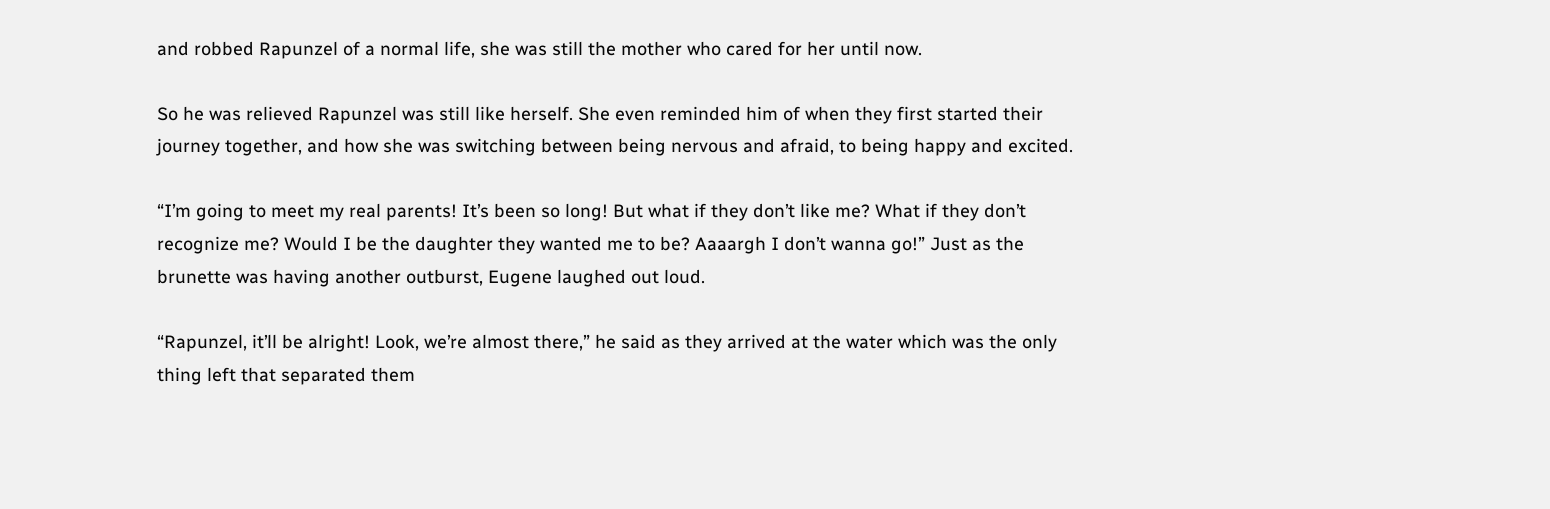and robbed Rapunzel of a normal life, she was still the mother who cared for her until now.

So he was relieved Rapunzel was still like herself. She even reminded him of when they first started their journey together, and how she was switching between being nervous and afraid, to being happy and excited.

“I’m going to meet my real parents! It’s been so long! But what if they don’t like me? What if they don’t recognize me? Would I be the daughter they wanted me to be? Aaaargh I don’t wanna go!” Just as the brunette was having another outburst, Eugene laughed out loud.

“Rapunzel, it’ll be alright! Look, we’re almost there,” he said as they arrived at the water which was the only thing left that separated them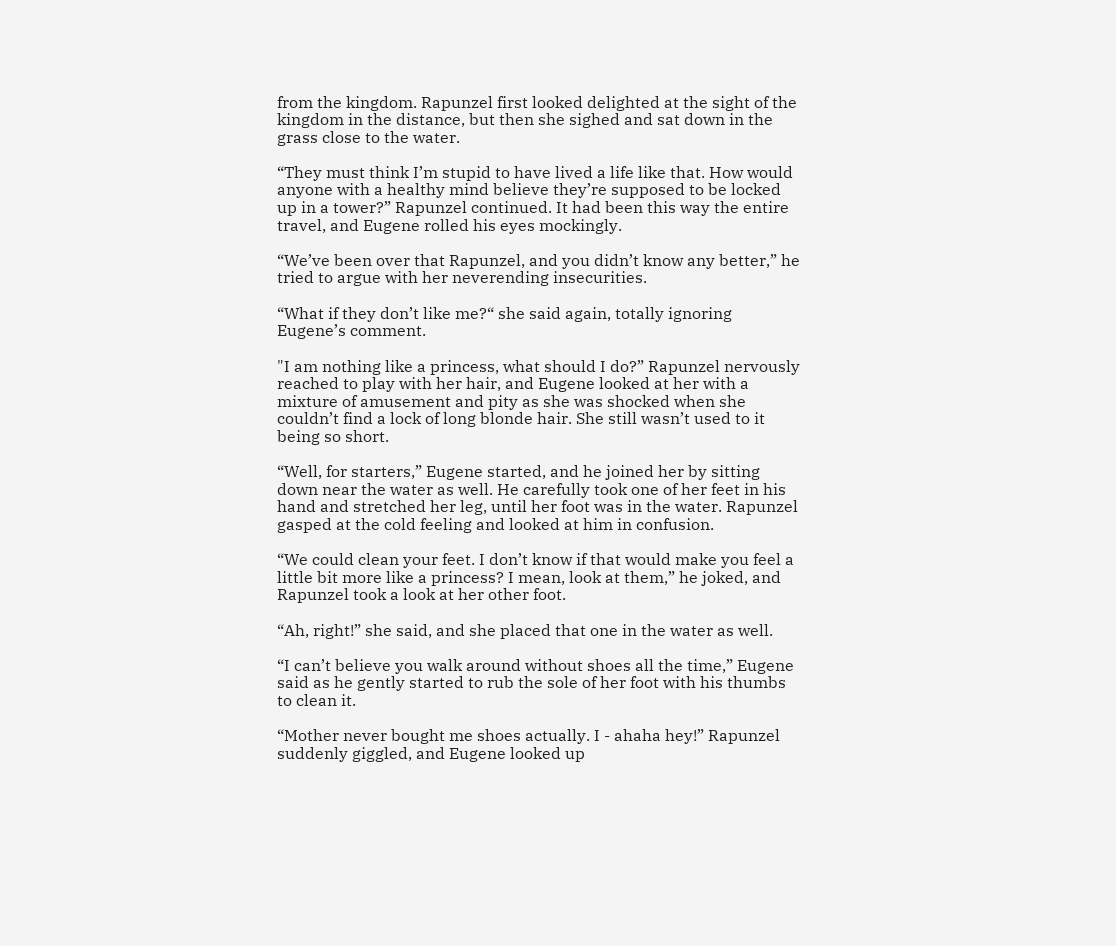from the kingdom. Rapunzel first looked delighted at the sight of the kingdom in the distance, but then she sighed and sat down in the grass close to the water.

“They must think I’m stupid to have lived a life like that. How would anyone with a healthy mind believe they’re supposed to be locked up in a tower?” Rapunzel continued. It had been this way the entire travel, and Eugene rolled his eyes mockingly.

“We’ve been over that Rapunzel, and you didn’t know any better,” he tried to argue with her neverending insecurities.

“What if they don’t like me?“ she said again, totally ignoring Eugene’s comment.

"I am nothing like a princess, what should I do?” Rapunzel nervously reached to play with her hair, and Eugene looked at her with a mixture of amusement and pity as she was shocked when she couldn’t find a lock of long blonde hair. She still wasn’t used to it being so short.

“Well, for starters,” Eugene started, and he joined her by sitting down near the water as well. He carefully took one of her feet in his hand and stretched her leg, until her foot was in the water. Rapunzel gasped at the cold feeling and looked at him in confusion.

“We could clean your feet. I don’t know if that would make you feel a little bit more like a princess? I mean, look at them,” he joked, and Rapunzel took a look at her other foot.

“Ah, right!” she said, and she placed that one in the water as well.

“I can’t believe you walk around without shoes all the time,” Eugene said as he gently started to rub the sole of her foot with his thumbs to clean it.

“Mother never bought me shoes actually. I - ahaha hey!” Rapunzel suddenly giggled, and Eugene looked up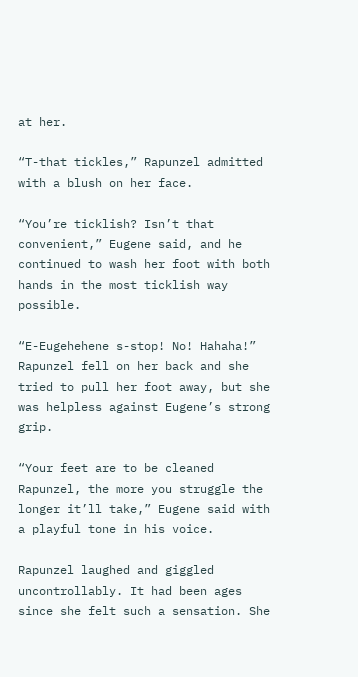at her.

“T-that tickles,” Rapunzel admitted with a blush on her face.

“You’re ticklish? Isn’t that convenient,” Eugene said, and he continued to wash her foot with both hands in the most ticklish way possible.

“E-Eugehehene s-stop! No! Hahaha!” Rapunzel fell on her back and she tried to pull her foot away, but she was helpless against Eugene’s strong grip.

“Your feet are to be cleaned Rapunzel, the more you struggle the longer it’ll take,” Eugene said with a playful tone in his voice.

Rapunzel laughed and giggled uncontrollably. It had been ages since she felt such a sensation. She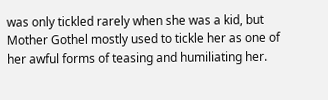was only tickled rarely when she was a kid, but Mother Gothel mostly used to tickle her as one of her awful forms of teasing and humiliating her.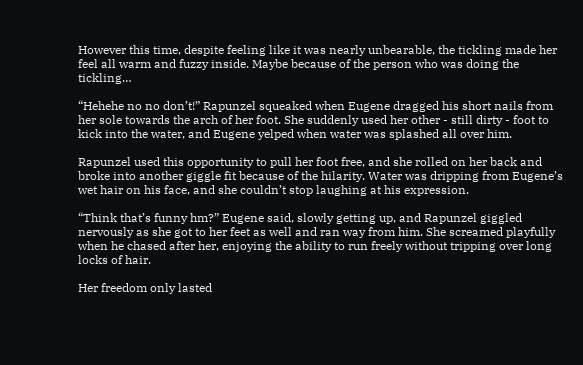However this time, despite feeling like it was nearly unbearable, the tickling made her feel all warm and fuzzy inside. Maybe because of the person who was doing the tickling…

“Hehehe no no don’t!” Rapunzel squeaked when Eugene dragged his short nails from her sole towards the arch of her foot. She suddenly used her other - still dirty - foot to kick into the water, and Eugene yelped when water was splashed all over him.

Rapunzel used this opportunity to pull her foot free, and she rolled on her back and broke into another giggle fit because of the hilarity. Water was dripping from Eugene’s wet hair on his face, and she couldn’t stop laughing at his expression.

“Think that’s funny hm?” Eugene said, slowly getting up, and Rapunzel giggled nervously as she got to her feet as well and ran way from him. She screamed playfully when he chased after her, enjoying the ability to run freely without tripping over long locks of hair.

Her freedom only lasted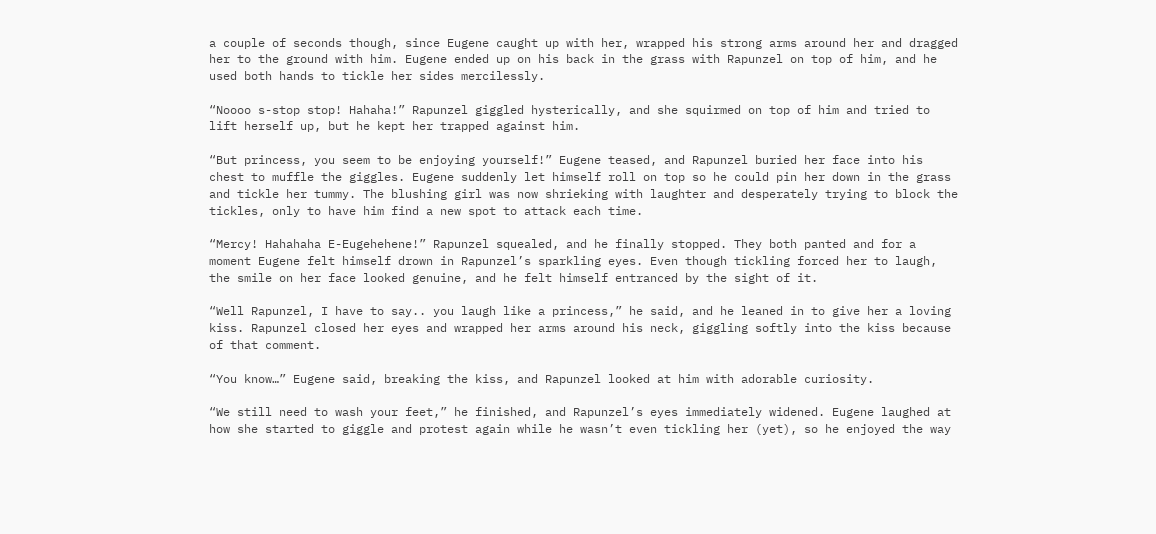a couple of seconds though, since Eugene caught up with her, wrapped his strong arms around her and dragged her to the ground with him. Eugene ended up on his back in the grass with Rapunzel on top of him, and he used both hands to tickle her sides mercilessly.

“Noooo s-stop stop! Hahaha!” Rapunzel giggled hysterically, and she squirmed on top of him and tried to lift herself up, but he kept her trapped against him.

“But princess, you seem to be enjoying yourself!” Eugene teased, and Rapunzel buried her face into his chest to muffle the giggles. Eugene suddenly let himself roll on top so he could pin her down in the grass and tickle her tummy. The blushing girl was now shrieking with laughter and desperately trying to block the tickles, only to have him find a new spot to attack each time.

“Mercy! Hahahaha E-Eugehehene!” Rapunzel squealed, and he finally stopped. They both panted and for a moment Eugene felt himself drown in Rapunzel’s sparkling eyes. Even though tickling forced her to laugh, the smile on her face looked genuine, and he felt himself entranced by the sight of it.

“Well Rapunzel, I have to say.. you laugh like a princess,” he said, and he leaned in to give her a loving kiss. Rapunzel closed her eyes and wrapped her arms around his neck, giggling softly into the kiss because of that comment.

“You know…” Eugene said, breaking the kiss, and Rapunzel looked at him with adorable curiosity.

“We still need to wash your feet,” he finished, and Rapunzel’s eyes immediately widened. Eugene laughed at how she started to giggle and protest again while he wasn’t even tickling her (yet), so he enjoyed the way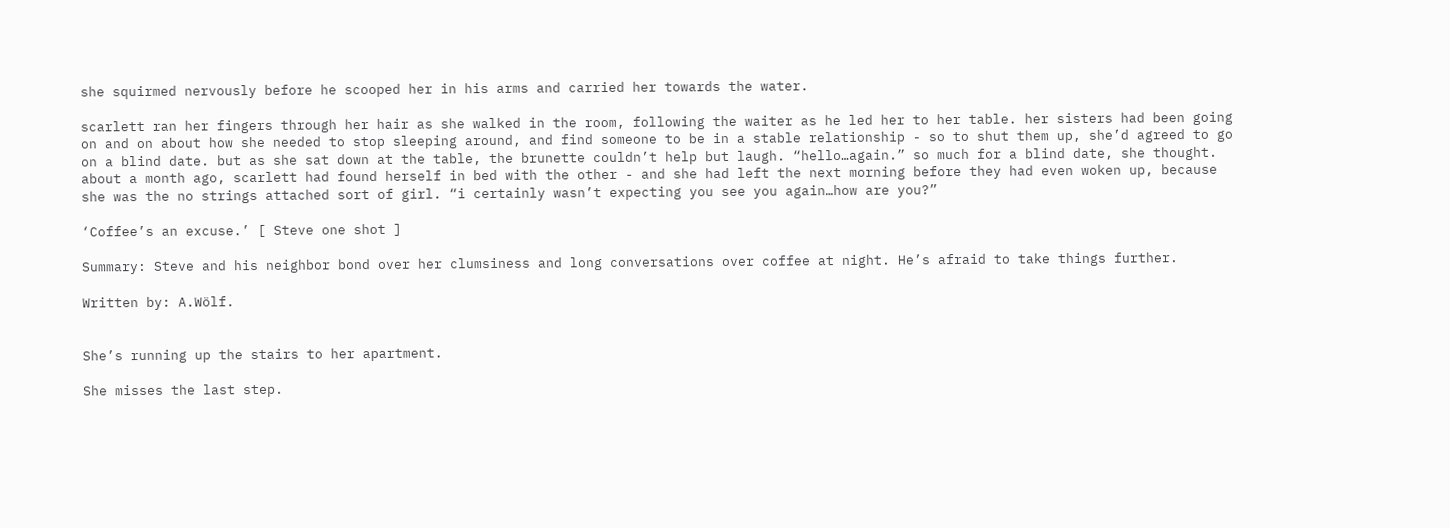she squirmed nervously before he scooped her in his arms and carried her towards the water.

scarlett ran her fingers through her hair as she walked in the room, following the waiter as he led her to her table. her sisters had been going on and on about how she needed to stop sleeping around, and find someone to be in a stable relationship - so to shut them up, she’d agreed to go on a blind date. but as she sat down at the table, the brunette couldn’t help but laugh. “hello…again.” so much for a blind date, she thought. about a month ago, scarlett had found herself in bed with the other - and she had left the next morning before they had even woken up, because she was the no strings attached sort of girl. “i certainly wasn’t expecting you see you again…how are you?”

‘Coffee’s an excuse.’ [ Steve one shot ]

Summary: Steve and his neighbor bond over her clumsiness and long conversations over coffee at night. He’s afraid to take things further.

Written by: A.Wölf.


She’s running up the stairs to her apartment.

She misses the last step.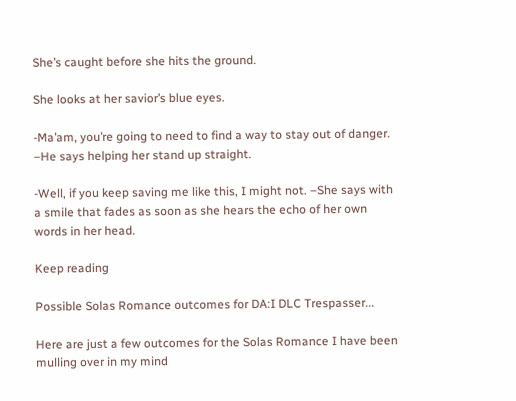She’s caught before she hits the ground.

She looks at her savior’s blue eyes.

-Ma’am, you’re going to need to find a way to stay out of danger. –He says helping her stand up straight.

-Well, if you keep saving me like this, I might not. –She says with a smile that fades as soon as she hears the echo of her own words in her head.

Keep reading

Possible Solas Romance outcomes for DA:I DLC Trespasser...

Here are just a few outcomes for the Solas Romance I have been mulling over in my mind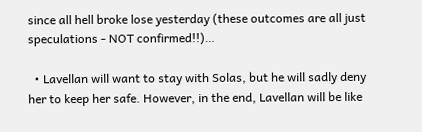since all hell broke lose yesterday (these outcomes are all just speculations - NOT confirmed!!)…

  • Lavellan will want to stay with Solas, but he will sadly deny her to keep her safe. However, in the end, Lavellan will be like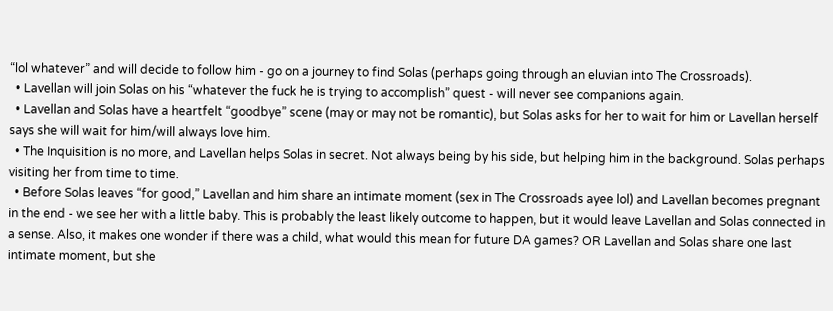“lol whatever” and will decide to follow him - go on a journey to find Solas (perhaps going through an eluvian into The Crossroads).
  • Lavellan will join Solas on his “whatever the fuck he is trying to accomplish” quest - will never see companions again.
  • Lavellan and Solas have a heartfelt “goodbye” scene (may or may not be romantic), but Solas asks for her to wait for him or Lavellan herself says she will wait for him/will always love him.
  • The Inquisition is no more, and Lavellan helps Solas in secret. Not always being by his side, but helping him in the background. Solas perhaps visiting her from time to time.
  • Before Solas leaves “for good,” Lavellan and him share an intimate moment (sex in The Crossroads ayee lol) and Lavellan becomes pregnant in the end - we see her with a little baby. This is probably the least likely outcome to happen, but it would leave Lavellan and Solas connected in a sense. Also, it makes one wonder if there was a child, what would this mean for future DA games? OR Lavellan and Solas share one last intimate moment, but she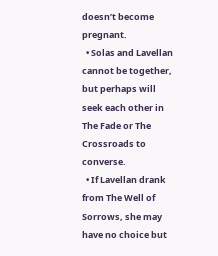doesn’t become pregnant.
  • Solas and Lavellan cannot be together, but perhaps will seek each other in The Fade or The Crossroads to converse.
  • If Lavellan drank from The Well of Sorrows, she may have no choice but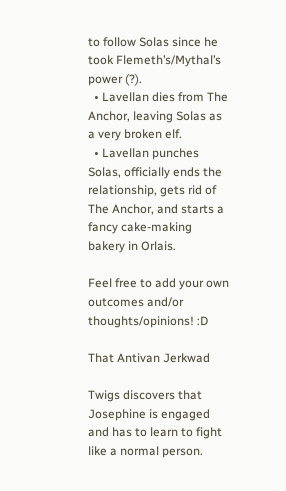to follow Solas since he took Flemeth’s/Mythal’s power (?).
  • Lavellan dies from The Anchor, leaving Solas as a very broken elf.
  • Lavellan punches Solas, officially ends the relationship, gets rid of The Anchor, and starts a fancy cake-making bakery in Orlais.

Feel free to add your own outcomes and/or thoughts/opinions! :D

That Antivan Jerkwad

Twigs discovers that Josephine is engaged and has to learn to fight like a normal person.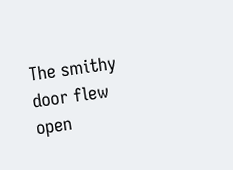The smithy door flew open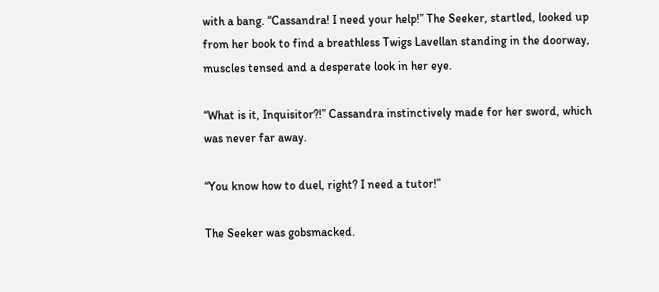with a bang. “Cassandra! I need your help!” The Seeker, startled, looked up from her book to find a breathless Twigs Lavellan standing in the doorway, muscles tensed and a desperate look in her eye.

“What is it, Inquisitor?!” Cassandra instinctively made for her sword, which was never far away.

“You know how to duel, right? I need a tutor!”

The Seeker was gobsmacked.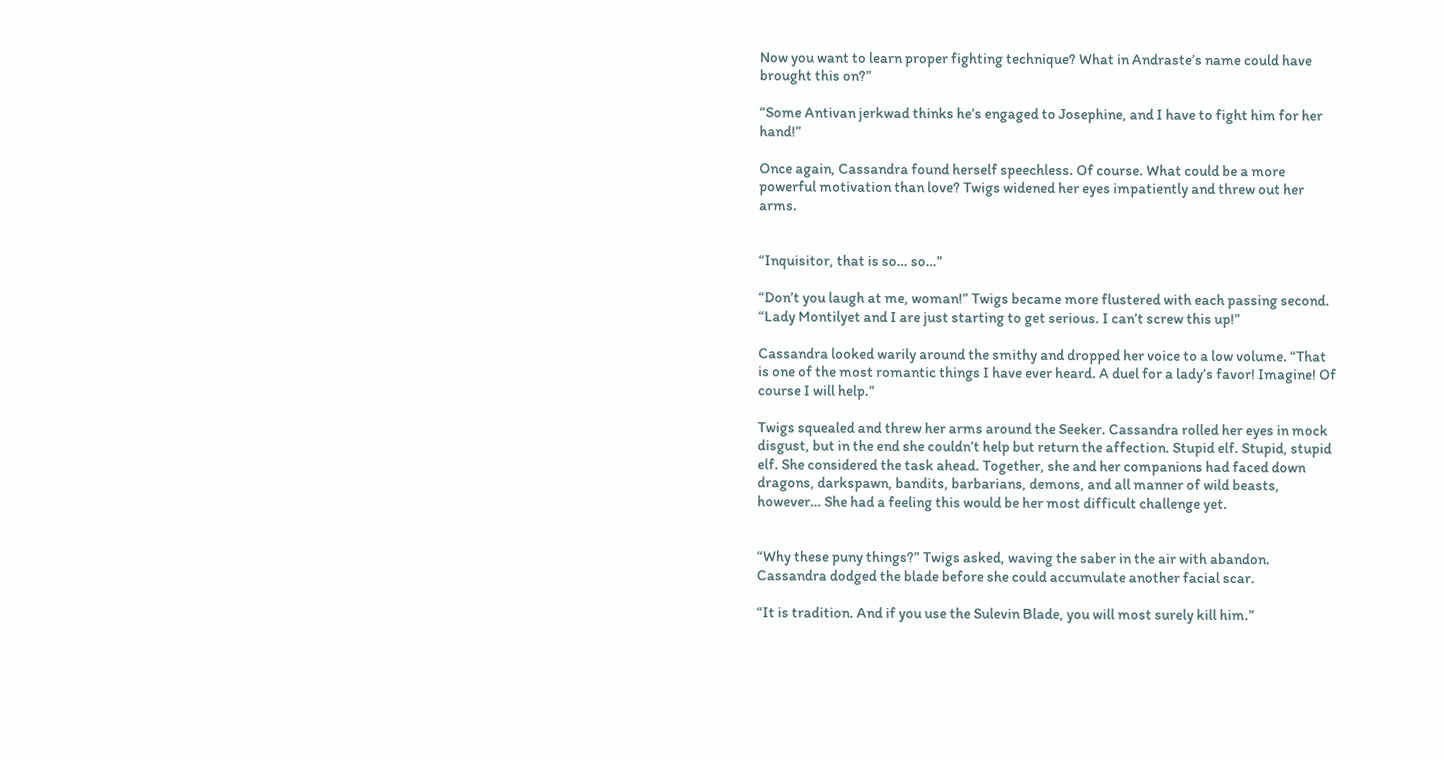Now you want to learn proper fighting technique? What in Andraste’s name could have brought this on?”

“Some Antivan jerkwad thinks he’s engaged to Josephine, and I have to fight him for her hand!”

Once again, Cassandra found herself speechless. Of course. What could be a more powerful motivation than love? Twigs widened her eyes impatiently and threw out her arms.


“Inquisitor, that is so… so…”

“Don’t you laugh at me, woman!” Twigs became more flustered with each passing second. “Lady Montilyet and I are just starting to get serious. I can’t screw this up!”

Cassandra looked warily around the smithy and dropped her voice to a low volume. “That is one of the most romantic things I have ever heard. A duel for a lady’s favor! Imagine! Of course I will help.”

Twigs squealed and threw her arms around the Seeker. Cassandra rolled her eyes in mock disgust, but in the end she couldn’t help but return the affection. Stupid elf. Stupid, stupid elf. She considered the task ahead. Together, she and her companions had faced down dragons, darkspawn, bandits, barbarians, demons, and all manner of wild beasts, however… She had a feeling this would be her most difficult challenge yet.


“Why these puny things?” Twigs asked, waving the saber in the air with abandon. Cassandra dodged the blade before she could accumulate another facial scar.

“It is tradition. And if you use the Sulevin Blade, you will most surely kill him.”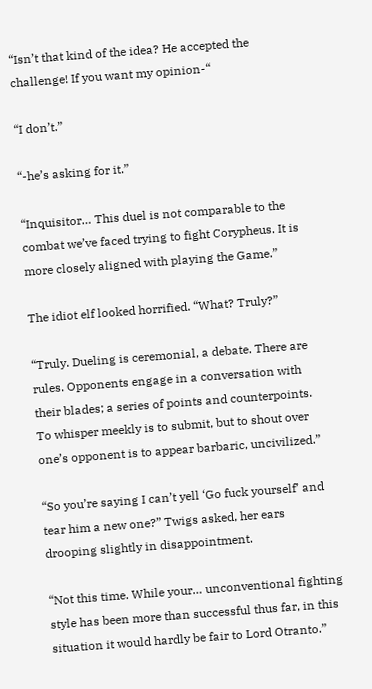“Isn’t that kind of the idea? He accepted the challenge! If you want my opinion-“

“I don’t.”

“-he’s asking for it.”

“Inquisitor… This duel is not comparable to the combat we’ve faced trying to fight Corypheus. It is more closely aligned with playing the Game.”

The idiot elf looked horrified. “What? Truly?”

“Truly. Dueling is ceremonial, a debate. There are rules. Opponents engage in a conversation with their blades; a series of points and counterpoints. To whisper meekly is to submit, but to shout over one’s opponent is to appear barbaric, uncivilized.”

“So you’re saying I can’t yell ‘Go fuck yourself’ and tear him a new one?” Twigs asked, her ears drooping slightly in disappointment.

“Not this time. While your… unconventional fighting style has been more than successful thus far, in this situation it would hardly be fair to Lord Otranto.”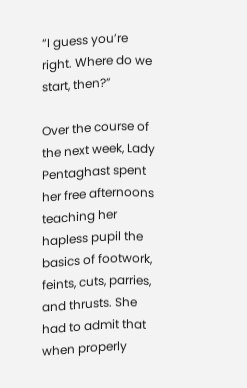“I guess you’re right. Where do we start, then?”

Over the course of the next week, Lady Pentaghast spent her free afternoons teaching her hapless pupil the basics of footwork, feints, cuts, parries, and thrusts. She had to admit that when properly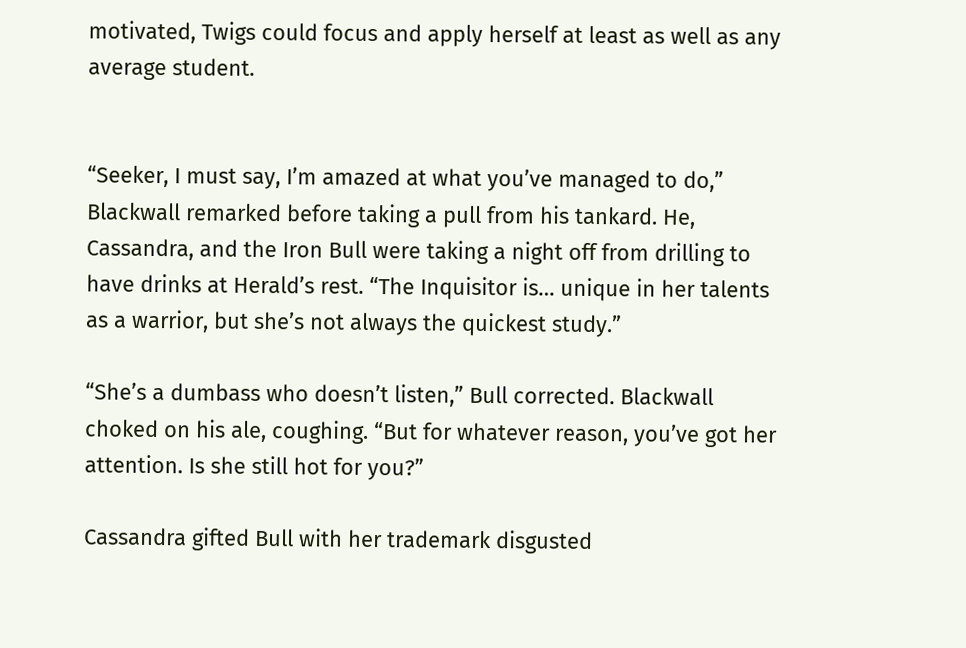motivated, Twigs could focus and apply herself at least as well as any average student.


“Seeker, I must say, I’m amazed at what you’ve managed to do,” Blackwall remarked before taking a pull from his tankard. He, Cassandra, and the Iron Bull were taking a night off from drilling to have drinks at Herald’s rest. “The Inquisitor is… unique in her talents as a warrior, but she’s not always the quickest study.”

“She’s a dumbass who doesn’t listen,” Bull corrected. Blackwall choked on his ale, coughing. “But for whatever reason, you’ve got her attention. Is she still hot for you?”

Cassandra gifted Bull with her trademark disgusted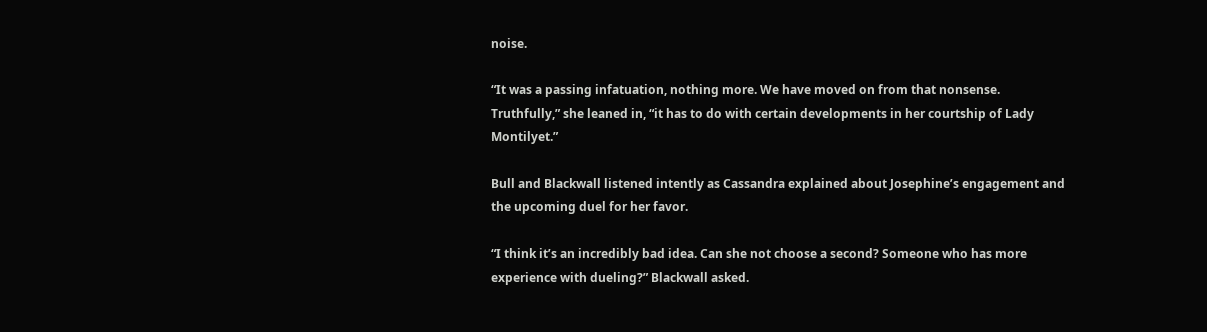noise.

“It was a passing infatuation, nothing more. We have moved on from that nonsense. Truthfully,” she leaned in, “it has to do with certain developments in her courtship of Lady Montilyet.”

Bull and Blackwall listened intently as Cassandra explained about Josephine’s engagement and the upcoming duel for her favor.

“I think it’s an incredibly bad idea. Can she not choose a second? Someone who has more experience with dueling?” Blackwall asked.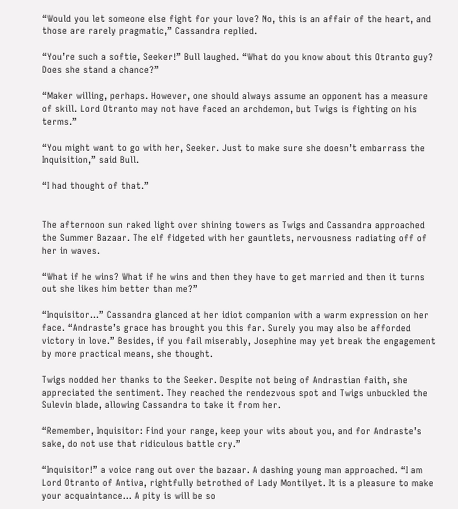“Would you let someone else fight for your love? No, this is an affair of the heart, and those are rarely pragmatic,” Cassandra replied.

“You’re such a softie, Seeker!” Bull laughed. “What do you know about this Otranto guy? Does she stand a chance?”

“Maker willing, perhaps. However, one should always assume an opponent has a measure of skill. Lord Otranto may not have faced an archdemon, but Twigs is fighting on his terms.”

“You might want to go with her, Seeker. Just to make sure she doesn’t embarrass the Inquisition,” said Bull.

“I had thought of that.”


The afternoon sun raked light over shining towers as Twigs and Cassandra approached the Summer Bazaar. The elf fidgeted with her gauntlets, nervousness radiating off of her in waves.

“What if he wins? What if he wins and then they have to get married and then it turns out she likes him better than me?”

“Inquisitor…” Cassandra glanced at her idiot companion with a warm expression on her face. “Andraste’s grace has brought you this far. Surely you may also be afforded victory in love.” Besides, if you fail miserably, Josephine may yet break the engagement by more practical means, she thought.

Twigs nodded her thanks to the Seeker. Despite not being of Andrastian faith, she appreciated the sentiment. They reached the rendezvous spot and Twigs unbuckled the Sulevin blade, allowing Cassandra to take it from her.

“Remember, Inquisitor: Find your range, keep your wits about you, and for Andraste’s sake, do not use that ridiculous battle cry.”

“Inquisitor!” a voice rang out over the bazaar. A dashing young man approached. “I am Lord Otranto of Antiva, rightfully betrothed of Lady Montilyet. It is a pleasure to make your acquaintance… A pity is will be so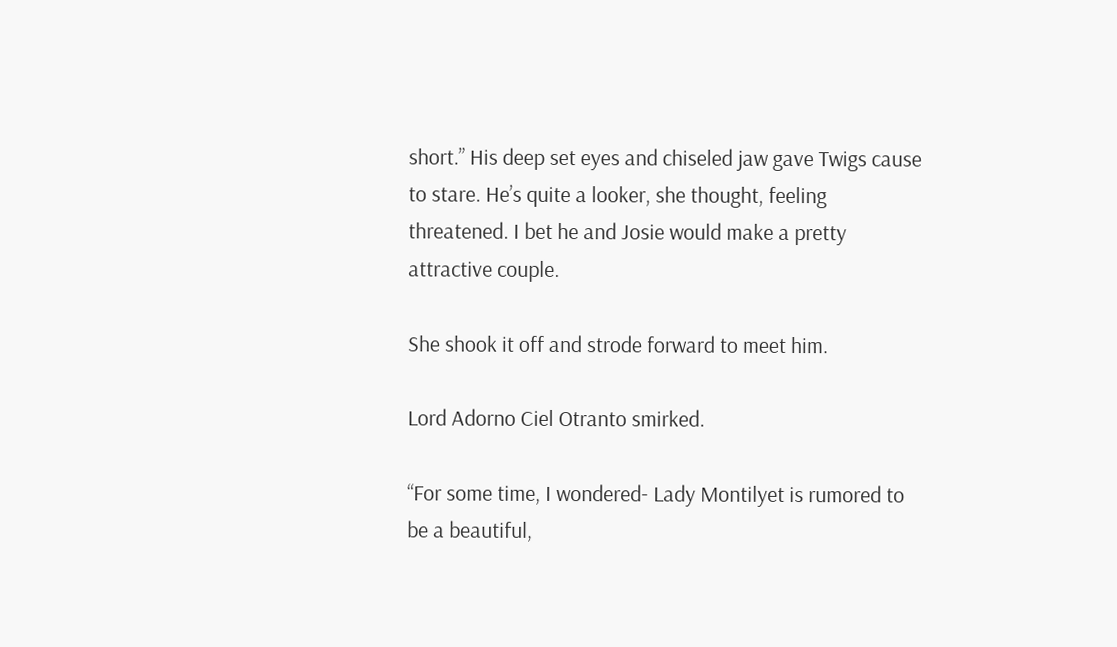short.” His deep set eyes and chiseled jaw gave Twigs cause to stare. He’s quite a looker, she thought, feeling threatened. I bet he and Josie would make a pretty attractive couple.

She shook it off and strode forward to meet him.

Lord Adorno Ciel Otranto smirked.

“For some time, I wondered- Lady Montilyet is rumored to be a beautiful,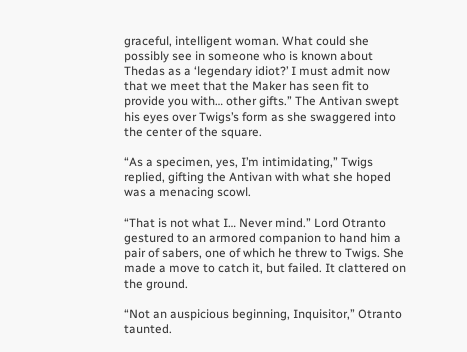graceful, intelligent woman. What could she possibly see in someone who is known about Thedas as a ‘legendary idiot?’ I must admit now that we meet that the Maker has seen fit to provide you with… other gifts.” The Antivan swept his eyes over Twigs’s form as she swaggered into the center of the square.

“As a specimen, yes, I’m intimidating,” Twigs replied, gifting the Antivan with what she hoped was a menacing scowl.

“That is not what I… Never mind.” Lord Otranto gestured to an armored companion to hand him a pair of sabers, one of which he threw to Twigs. She made a move to catch it, but failed. It clattered on the ground.

“Not an auspicious beginning, Inquisitor,” Otranto taunted.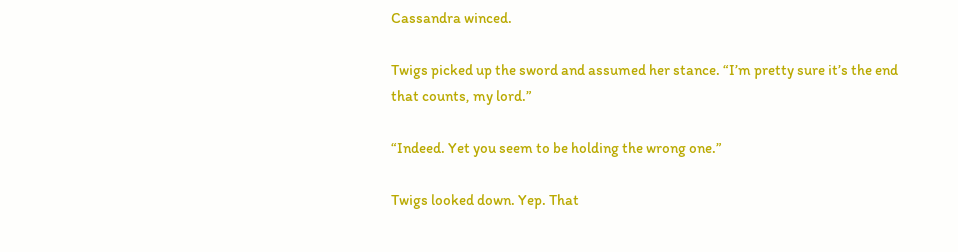Cassandra winced.

Twigs picked up the sword and assumed her stance. “I’m pretty sure it’s the end that counts, my lord.”

“Indeed. Yet you seem to be holding the wrong one.”

Twigs looked down. Yep. That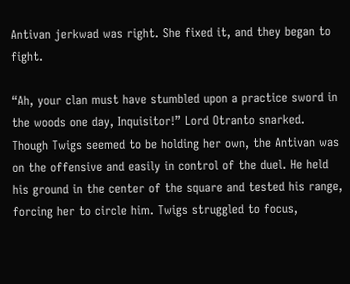Antivan jerkwad was right. She fixed it, and they began to fight.

“Ah, your clan must have stumbled upon a practice sword in the woods one day, Inquisitor!” Lord Otranto snarked. Though Twigs seemed to be holding her own, the Antivan was on the offensive and easily in control of the duel. He held his ground in the center of the square and tested his range, forcing her to circle him. Twigs struggled to focus,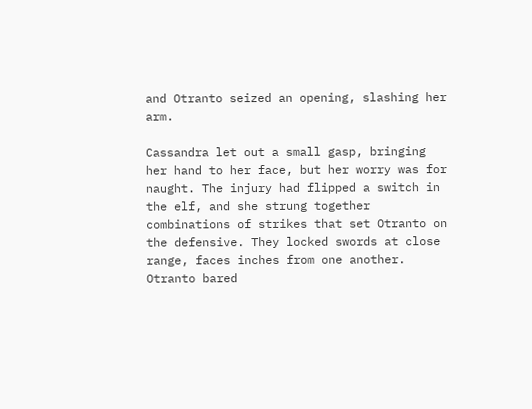and Otranto seized an opening, slashing her arm.

Cassandra let out a small gasp, bringing her hand to her face, but her worry was for naught. The injury had flipped a switch in the elf, and she strung together combinations of strikes that set Otranto on the defensive. They locked swords at close range, faces inches from one another. Otranto bared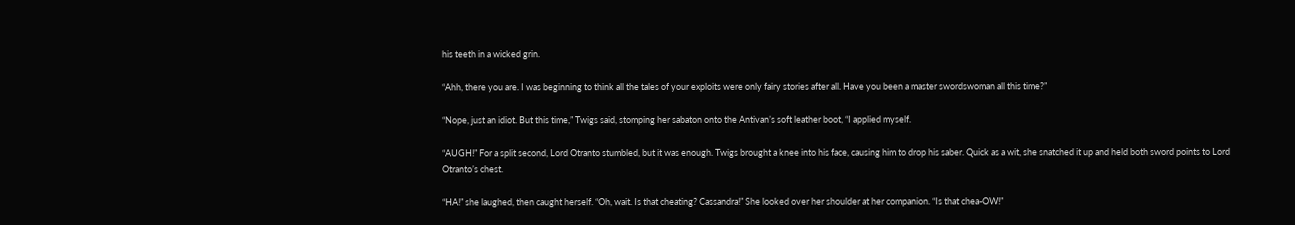his teeth in a wicked grin.

“Ahh, there you are. I was beginning to think all the tales of your exploits were only fairy stories after all. Have you been a master swordswoman all this time?”

“Nope, just an idiot. But this time,” Twigs said, stomping her sabaton onto the Antivan’s soft leather boot, “I applied myself.

“AUGH!” For a split second, Lord Otranto stumbled, but it was enough. Twigs brought a knee into his face, causing him to drop his saber. Quick as a wit, she snatched it up and held both sword points to Lord Otranto’s chest.

“HA!” she laughed, then caught herself. “Oh, wait. Is that cheating? Cassandra!” She looked over her shoulder at her companion. “Is that chea-OW!”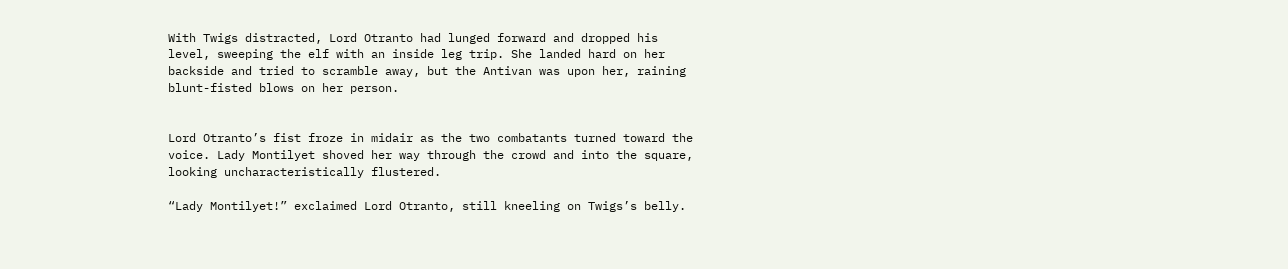With Twigs distracted, Lord Otranto had lunged forward and dropped his level, sweeping the elf with an inside leg trip. She landed hard on her backside and tried to scramble away, but the Antivan was upon her, raining blunt-fisted blows on her person.


Lord Otranto’s fist froze in midair as the two combatants turned toward the voice. Lady Montilyet shoved her way through the crowd and into the square, looking uncharacteristically flustered.

“Lady Montilyet!” exclaimed Lord Otranto, still kneeling on Twigs’s belly.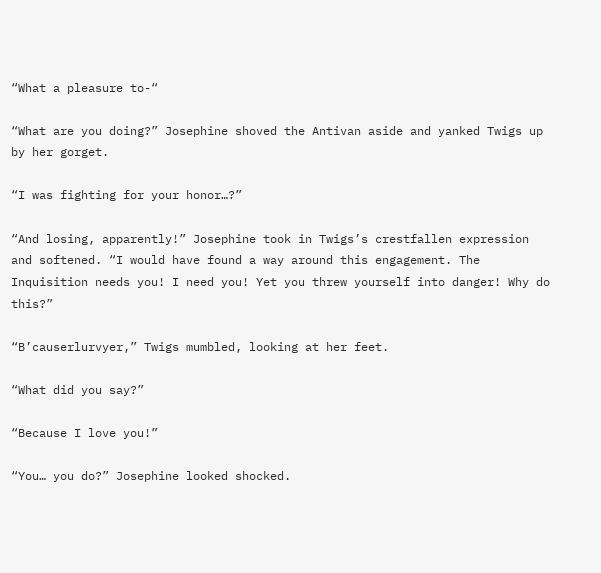“What a pleasure to-“

“What are you doing?” Josephine shoved the Antivan aside and yanked Twigs up by her gorget.

“I was fighting for your honor…?”

“And losing, apparently!” Josephine took in Twigs’s crestfallen expression and softened. “I would have found a way around this engagement. The Inquisition needs you! I need you! Yet you threw yourself into danger! Why do this?”

“B’causerlurvyer,” Twigs mumbled, looking at her feet.

“What did you say?”

“Because I love you!”

“You… you do?” Josephine looked shocked.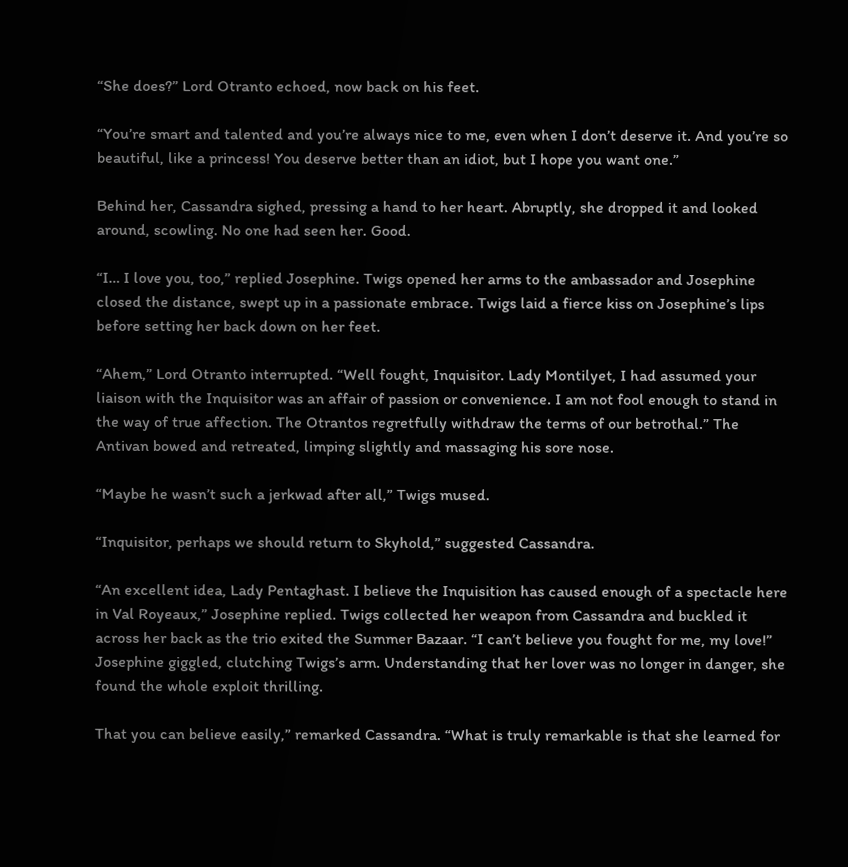“She does?” Lord Otranto echoed, now back on his feet.

“You’re smart and talented and you’re always nice to me, even when I don’t deserve it. And you’re so beautiful, like a princess! You deserve better than an idiot, but I hope you want one.”

Behind her, Cassandra sighed, pressing a hand to her heart. Abruptly, she dropped it and looked around, scowling. No one had seen her. Good.

“I… I love you, too,” replied Josephine. Twigs opened her arms to the ambassador and Josephine closed the distance, swept up in a passionate embrace. Twigs laid a fierce kiss on Josephine’s lips before setting her back down on her feet.

“Ahem,” Lord Otranto interrupted. “Well fought, Inquisitor. Lady Montilyet, I had assumed your liaison with the Inquisitor was an affair of passion or convenience. I am not fool enough to stand in the way of true affection. The Otrantos regretfully withdraw the terms of our betrothal.” The Antivan bowed and retreated, limping slightly and massaging his sore nose.

“Maybe he wasn’t such a jerkwad after all,” Twigs mused.

“Inquisitor, perhaps we should return to Skyhold,” suggested Cassandra.

“An excellent idea, Lady Pentaghast. I believe the Inquisition has caused enough of a spectacle here in Val Royeaux,” Josephine replied. Twigs collected her weapon from Cassandra and buckled it across her back as the trio exited the Summer Bazaar. “I can’t believe you fought for me, my love!” Josephine giggled, clutching Twigs’s arm. Understanding that her lover was no longer in danger, she found the whole exploit thrilling.

That you can believe easily,” remarked Cassandra. “What is truly remarkable is that she learned for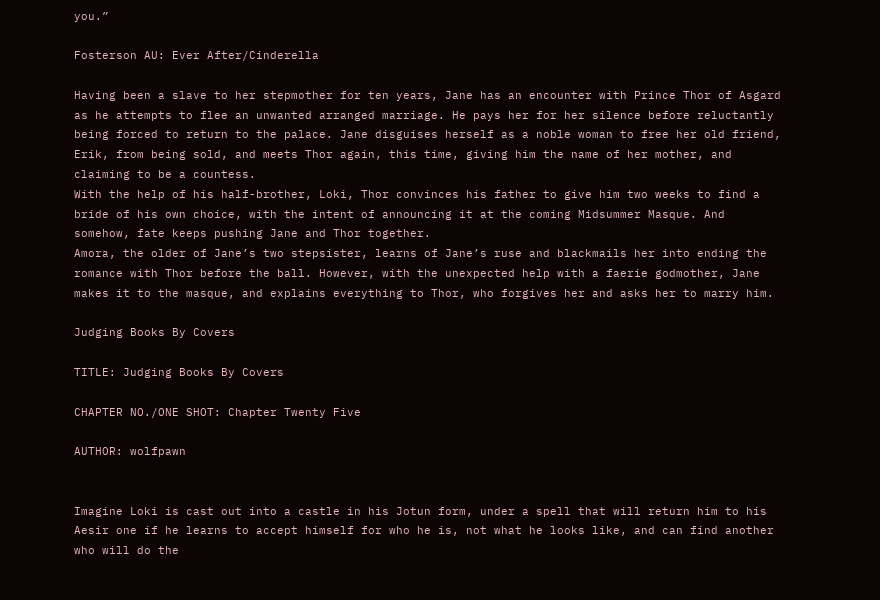you.”

Fosterson AU: Ever After/Cinderella

Having been a slave to her stepmother for ten years, Jane has an encounter with Prince Thor of Asgard as he attempts to flee an unwanted arranged marriage. He pays her for her silence before reluctantly being forced to return to the palace. Jane disguises herself as a noble woman to free her old friend, Erik, from being sold, and meets Thor again, this time, giving him the name of her mother, and claiming to be a countess.
With the help of his half-brother, Loki, Thor convinces his father to give him two weeks to find a bride of his own choice, with the intent of announcing it at the coming Midsummer Masque. And somehow, fate keeps pushing Jane and Thor together.
Amora, the older of Jane’s two stepsister, learns of Jane’s ruse and blackmails her into ending the romance with Thor before the ball. However, with the unexpected help with a faerie godmother, Jane makes it to the masque, and explains everything to Thor, who forgives her and asks her to marry him.

Judging Books By Covers

TITLE: Judging Books By Covers

CHAPTER NO./ONE SHOT: Chapter Twenty Five

AUTHOR: wolfpawn


Imagine Loki is cast out into a castle in his Jotun form, under a spell that will return him to his Aesir one if he learns to accept himself for who he is, not what he looks like, and can find another who will do the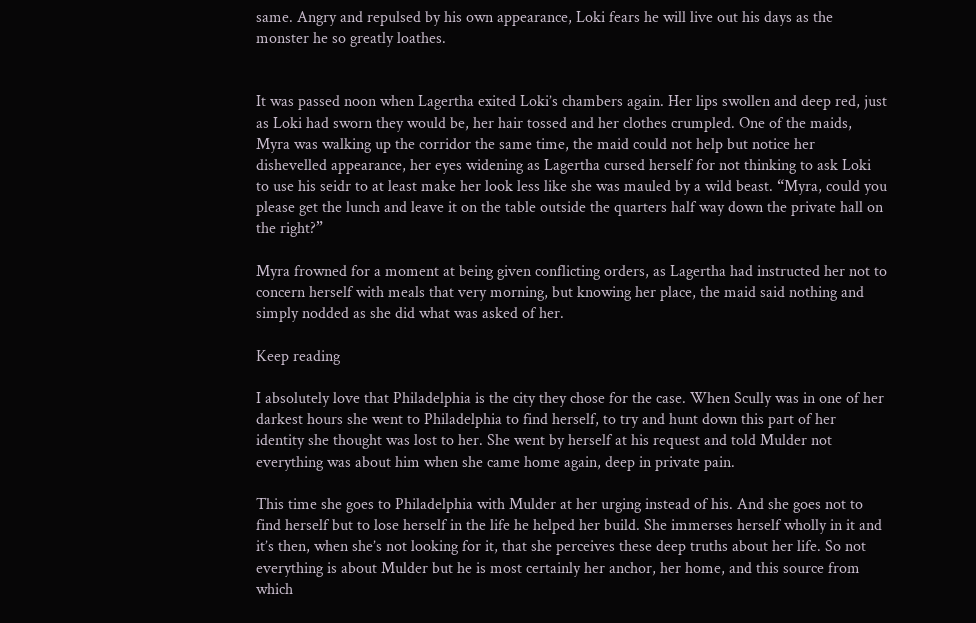same. Angry and repulsed by his own appearance, Loki fears he will live out his days as the monster he so greatly loathes.


It was passed noon when Lagertha exited Loki’s chambers again. Her lips swollen and deep red, just as Loki had sworn they would be, her hair tossed and her clothes crumpled. One of the maids, Myra was walking up the corridor the same time, the maid could not help but notice her dishevelled appearance, her eyes widening as Lagertha cursed herself for not thinking to ask Loki to use his seidr to at least make her look less like she was mauled by a wild beast. “Myra, could you please get the lunch and leave it on the table outside the quarters half way down the private hall on the right?”

Myra frowned for a moment at being given conflicting orders, as Lagertha had instructed her not to concern herself with meals that very morning, but knowing her place, the maid said nothing and simply nodded as she did what was asked of her.

Keep reading

I absolutely love that Philadelphia is the city they chose for the case. When Scully was in one of her darkest hours she went to Philadelphia to find herself, to try and hunt down this part of her identity she thought was lost to her. She went by herself at his request and told Mulder not everything was about him when she came home again, deep in private pain.

This time she goes to Philadelphia with Mulder at her urging instead of his. And she goes not to find herself but to lose herself in the life he helped her build. She immerses herself wholly in it and it’s then, when she’s not looking for it, that she perceives these deep truths about her life. So not everything is about Mulder but he is most certainly her anchor, her home, and this source from which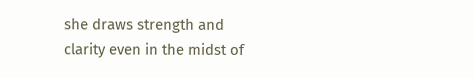she draws strength and clarity even in the midst of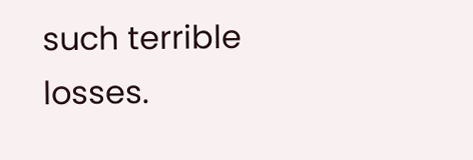such terrible losses.